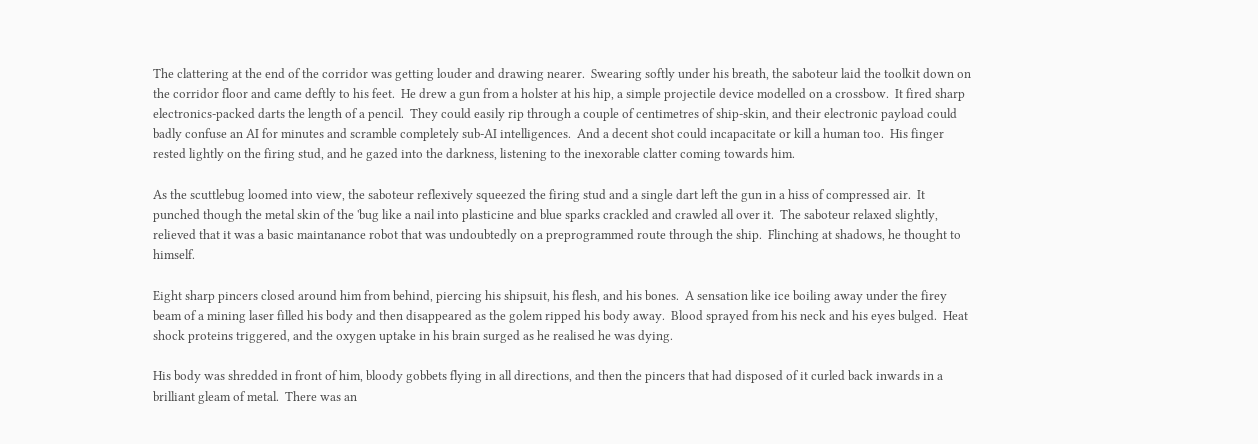The clattering at the end of the corridor was getting louder and drawing nearer.  Swearing softly under his breath, the saboteur laid the toolkit down on the corridor floor and came deftly to his feet.  He drew a gun from a holster at his hip, a simple projectile device modelled on a crossbow.  It fired sharp electronics-packed darts the length of a pencil.  They could easily rip through a couple of centimetres of ship-skin, and their electronic payload could badly confuse an AI for minutes and scramble completely sub-AI intelligences.  And a decent shot could incapacitate or kill a human too.  His finger rested lightly on the firing stud, and he gazed into the darkness, listening to the inexorable clatter coming towards him.

As the scuttlebug loomed into view, the saboteur reflexively squeezed the firing stud and a single dart left the gun in a hiss of compressed air.  It punched though the metal skin of the 'bug like a nail into plasticine and blue sparks crackled and crawled all over it.  The saboteur relaxed slightly, relieved that it was a basic maintanance robot that was undoubtedly on a preprogrammed route through the ship.  Flinching at shadows, he thought to himself.

Eight sharp pincers closed around him from behind, piercing his shipsuit, his flesh, and his bones.  A sensation like ice boiling away under the firey beam of a mining laser filled his body and then disappeared as the golem ripped his body away.  Blood sprayed from his neck and his eyes bulged.  Heat shock proteins triggered, and the oxygen uptake in his brain surged as he realised he was dying.

His body was shredded in front of him, bloody gobbets flying in all directions, and then the pincers that had disposed of it curled back inwards in a brilliant gleam of metal.  There was an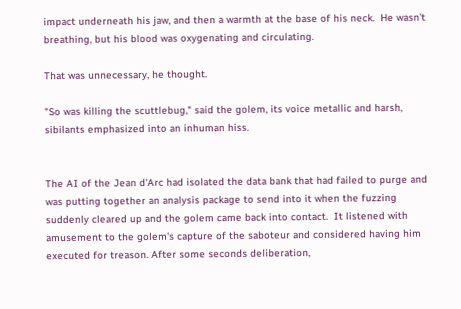impact underneath his jaw, and then a warmth at the base of his neck.  He wasn't breathing, but his blood was oxygenating and circulating.

That was unnecessary, he thought.

"So was killing the scuttlebug," said the golem, its voice metallic and harsh, sibilants emphasized into an inhuman hiss.


The AI of the Jean d'Arc had isolated the data bank that had failed to purge and was putting together an analysis package to send into it when the fuzzing suddenly cleared up and the golem came back into contact.  It listened with amusement to the golem's capture of the saboteur and considered having him executed for treason. After some seconds deliberation,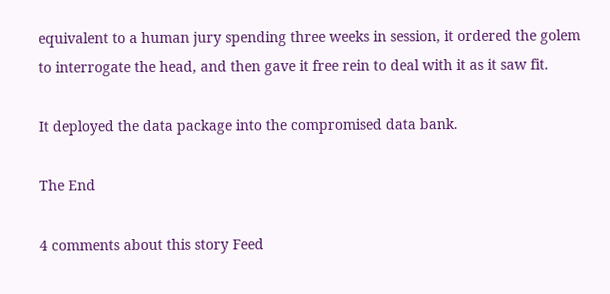equivalent to a human jury spending three weeks in session, it ordered the golem to interrogate the head, and then gave it free rein to deal with it as it saw fit.

It deployed the data package into the compromised data bank.

The End

4 comments about this story Feed